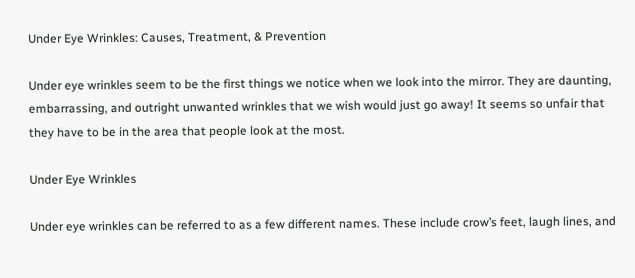Under Eye Wrinkles: Causes, Treatment, & Prevention

Under eye wrinkles seem to be the first things we notice when we look into the mirror. They are daunting, embarrassing, and outright unwanted wrinkles that we wish would just go away! It seems so unfair that they have to be in the area that people look at the most.

Under Eye Wrinkles

Under eye wrinkles can be referred to as a few different names. These include crow’s feet, laugh lines, and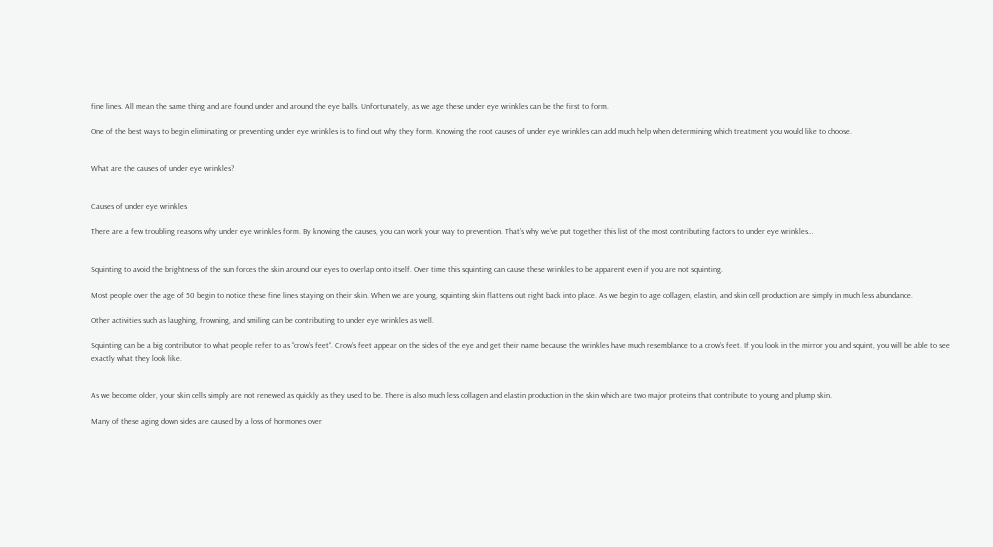fine lines. All mean the same thing and are found under and around the eye balls. Unfortunately, as we age these under eye wrinkles can be the first to form.

One of the best ways to begin eliminating or preventing under eye wrinkles is to find out why they form. Knowing the root causes of under eye wrinkles can add much help when determining which treatment you would like to choose.


What are the causes of under eye wrinkles?


Causes of under eye wrinkles

There are a few troubling reasons why under eye wrinkles form. By knowing the causes, you can work your way to prevention. That’s why we’ve put together this list of the most contributing factors to under eye wrinkles…


Squinting to avoid the brightness of the sun forces the skin around our eyes to overlap onto itself. Over time this squinting can cause these wrinkles to be apparent even if you are not squinting.

Most people over the age of 50 begin to notice these fine lines staying on their skin. When we are young, squinting skin flattens out right back into place. As we begin to age collagen, elastin, and skin cell production are simply in much less abundance.

Other activities such as laughing, frowning, and smiling can be contributing to under eye wrinkles as well.

Squinting can be a big contributor to what people refer to as “crow’s feet“. Crow’s feet appear on the sides of the eye and get their name because the wrinkles have much resemblance to a crow’s feet. If you look in the mirror you and squint, you will be able to see exactly what they look like.


As we become older, your skin cells simply are not renewed as quickly as they used to be. There is also much less collagen and elastin production in the skin which are two major proteins that contribute to young and plump skin.

Many of these aging down sides are caused by a loss of hormones over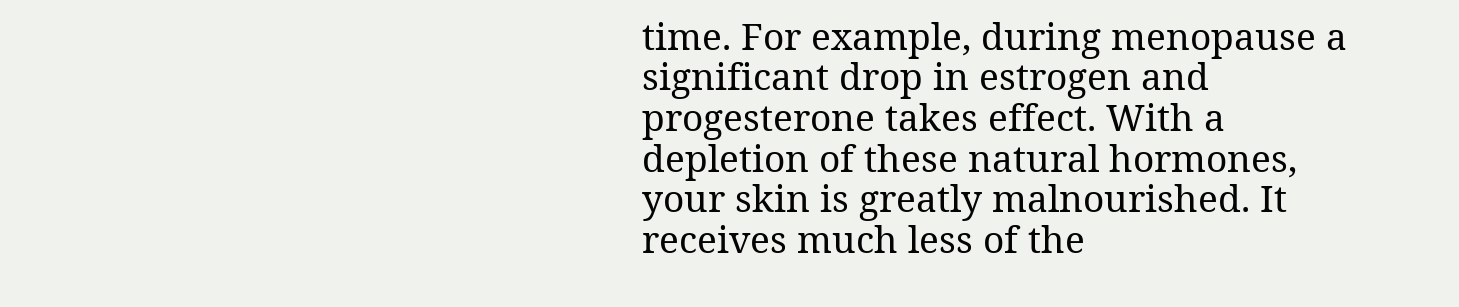time. For example, during menopause a significant drop in estrogen and progesterone takes effect. With a depletion of these natural hormones, your skin is greatly malnourished. It receives much less of the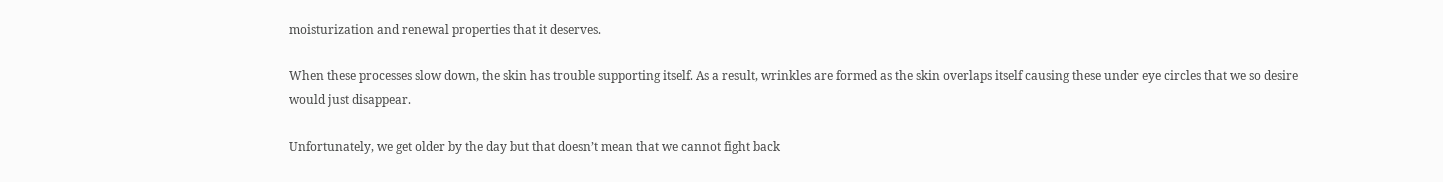moisturization and renewal properties that it deserves.

When these processes slow down, the skin has trouble supporting itself. As a result, wrinkles are formed as the skin overlaps itself causing these under eye circles that we so desire would just disappear.

Unfortunately, we get older by the day but that doesn’t mean that we cannot fight back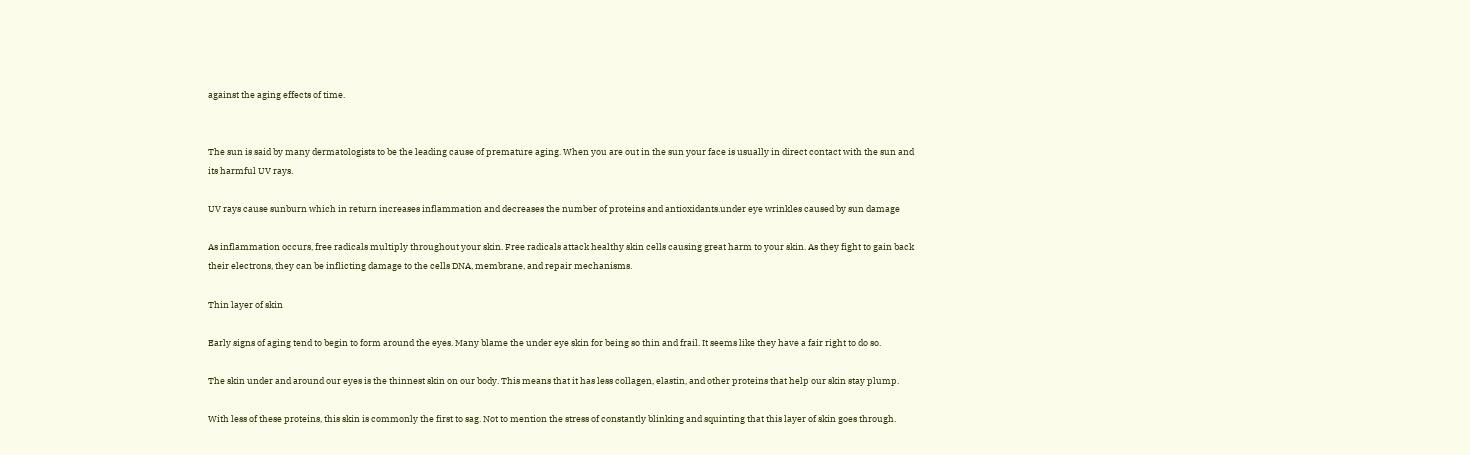against the aging effects of time.


The sun is said by many dermatologists to be the leading cause of premature aging. When you are out in the sun your face is usually in direct contact with the sun and its harmful UV rays.

UV rays cause sunburn which in return increases inflammation and decreases the number of proteins and antioxidants.under eye wrinkles caused by sun damage

As inflammation occurs, free radicals multiply throughout your skin. Free radicals attack healthy skin cells causing great harm to your skin. As they fight to gain back their electrons, they can be inflicting damage to the cells DNA, membrane, and repair mechanisms.

Thin layer of skin

Early signs of aging tend to begin to form around the eyes. Many blame the under eye skin for being so thin and frail. It seems like they have a fair right to do so.

The skin under and around our eyes is the thinnest skin on our body. This means that it has less collagen, elastin, and other proteins that help our skin stay plump.

With less of these proteins, this skin is commonly the first to sag. Not to mention the stress of constantly blinking and squinting that this layer of skin goes through.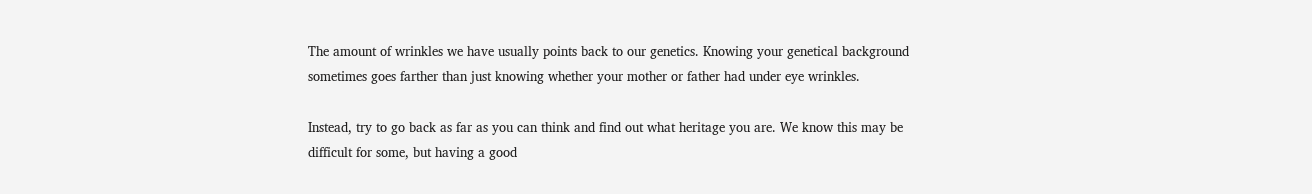The amount of wrinkles we have usually points back to our genetics. Knowing your genetical background sometimes goes farther than just knowing whether your mother or father had under eye wrinkles.

Instead, try to go back as far as you can think and find out what heritage you are. We know this may be difficult for some, but having a good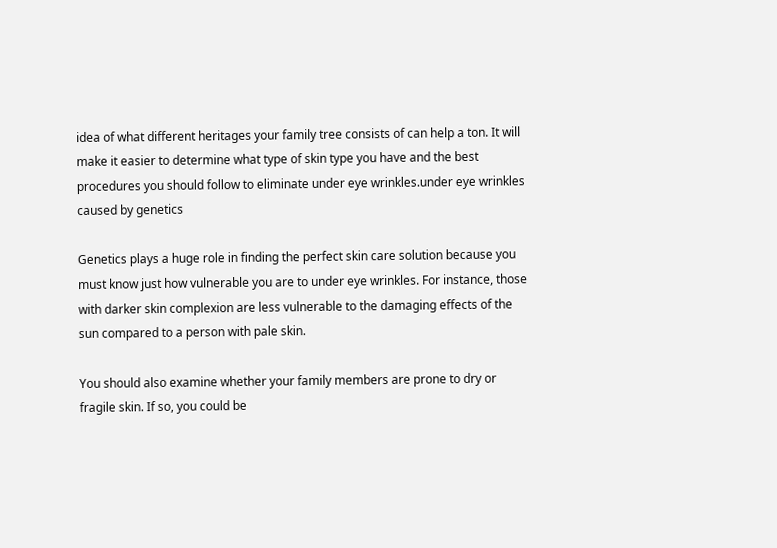idea of what different heritages your family tree consists of can help a ton. It will make it easier to determine what type of skin type you have and the best procedures you should follow to eliminate under eye wrinkles.under eye wrinkles caused by genetics

Genetics plays a huge role in finding the perfect skin care solution because you must know just how vulnerable you are to under eye wrinkles. For instance, those with darker skin complexion are less vulnerable to the damaging effects of the sun compared to a person with pale skin.

You should also examine whether your family members are prone to dry or fragile skin. If so, you could be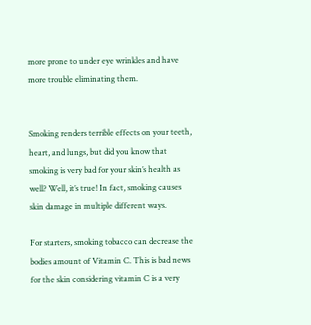more prone to under eye wrinkles and have more trouble eliminating them.


Smoking renders terrible effects on your teeth, heart, and lungs, but did you know that smoking is very bad for your skin’s health as well? Well, it’s true! In fact, smoking causes skin damage in multiple different ways.

For starters, smoking tobacco can decrease the bodies amount of Vitamin C. This is bad news for the skin considering vitamin C is a very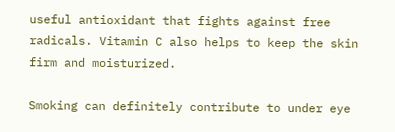useful antioxidant that fights against free radicals. Vitamin C also helps to keep the skin firm and moisturized.

Smoking can definitely contribute to under eye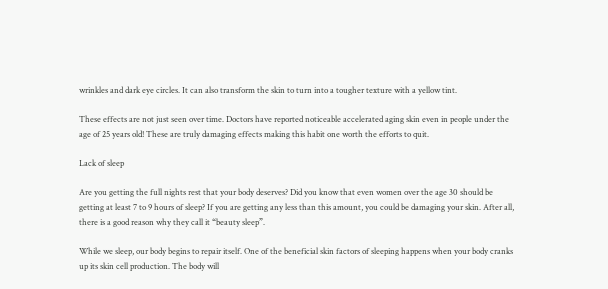wrinkles and dark eye circles. It can also transform the skin to turn into a tougher texture with a yellow tint.

These effects are not just seen over time. Doctors have reported noticeable accelerated aging skin even in people under the age of 25 years old! These are truly damaging effects making this habit one worth the efforts to quit.

Lack of sleep

Are you getting the full nights rest that your body deserves? Did you know that even women over the age 30 should be getting at least 7 to 9 hours of sleep? If you are getting any less than this amount, you could be damaging your skin. After all, there is a good reason why they call it “beauty sleep”.

While we sleep, our body begins to repair itself. One of the beneficial skin factors of sleeping happens when your body cranks up its skin cell production. The body will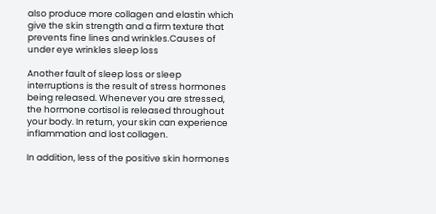also produce more collagen and elastin which give the skin strength and a firm texture that prevents fine lines and wrinkles.Causes of under eye wrinkles sleep loss

Another fault of sleep loss or sleep interruptions is the result of stress hormones being released. Whenever you are stressed, the hormone cortisol is released throughout your body. In return, your skin can experience inflammation and lost collagen.

In addition, less of the positive skin hormones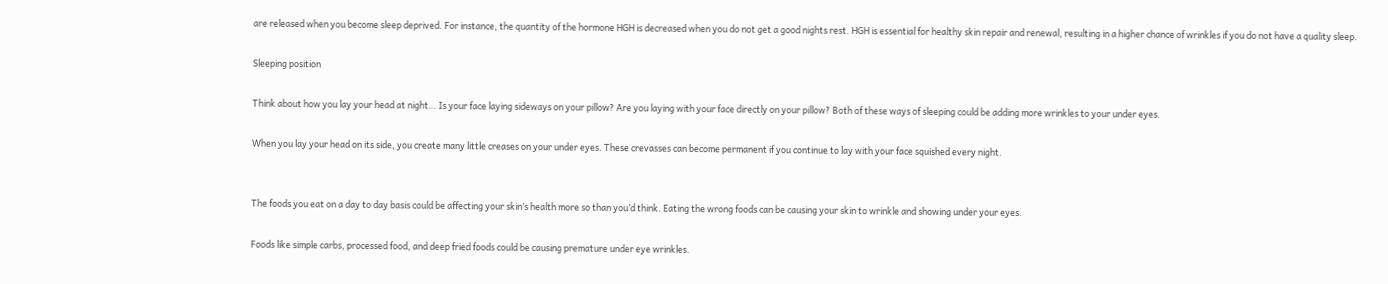are released when you become sleep deprived. For instance, the quantity of the hormone HGH is decreased when you do not get a good nights rest. HGH is essential for healthy skin repair and renewal, resulting in a higher chance of wrinkles if you do not have a quality sleep.

Sleeping position

Think about how you lay your head at night… Is your face laying sideways on your pillow? Are you laying with your face directly on your pillow? Both of these ways of sleeping could be adding more wrinkles to your under eyes.

When you lay your head on its side, you create many little creases on your under eyes. These crevasses can become permanent if you continue to lay with your face squished every night.


The foods you eat on a day to day basis could be affecting your skin’s health more so than you’d think. Eating the wrong foods can be causing your skin to wrinkle and showing under your eyes.

Foods like simple carbs, processed food, and deep fried foods could be causing premature under eye wrinkles.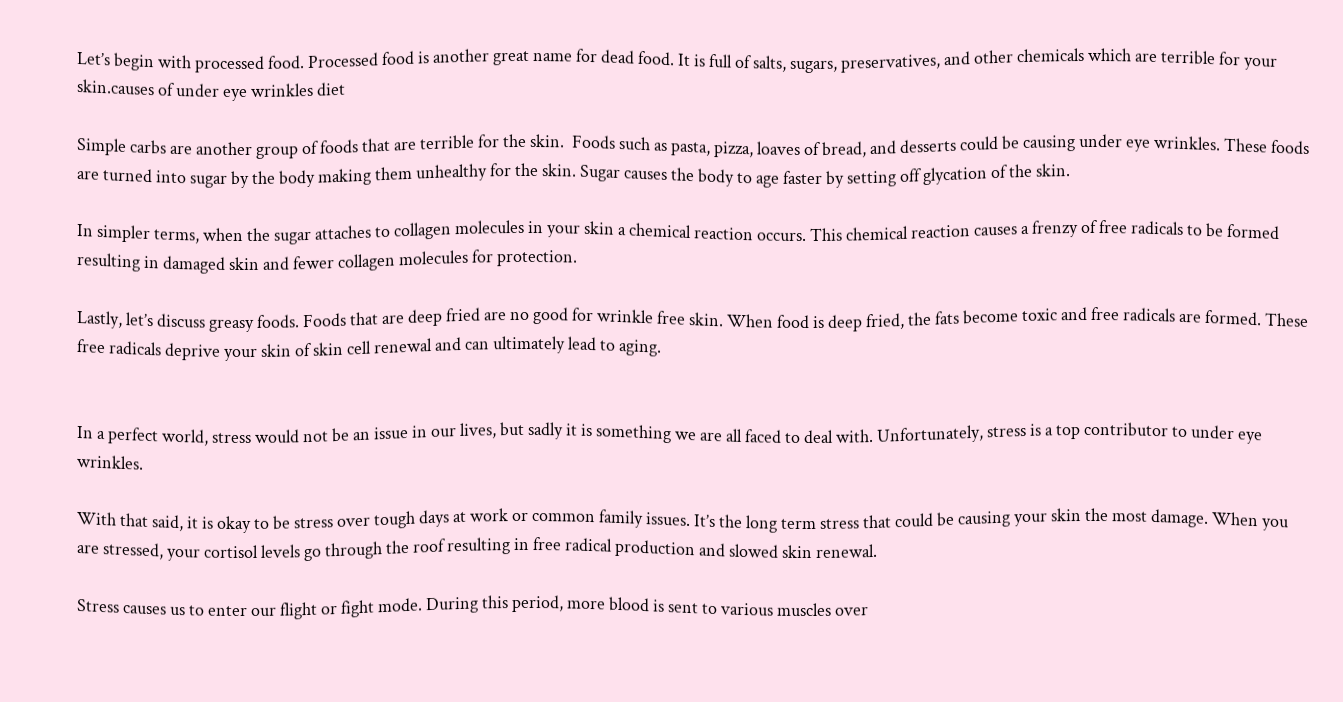Let’s begin with processed food. Processed food is another great name for dead food. It is full of salts, sugars, preservatives, and other chemicals which are terrible for your skin.causes of under eye wrinkles diet

Simple carbs are another group of foods that are terrible for the skin.  Foods such as pasta, pizza, loaves of bread, and desserts could be causing under eye wrinkles. These foods are turned into sugar by the body making them unhealthy for the skin. Sugar causes the body to age faster by setting off glycation of the skin.

In simpler terms, when the sugar attaches to collagen molecules in your skin a chemical reaction occurs. This chemical reaction causes a frenzy of free radicals to be formed resulting in damaged skin and fewer collagen molecules for protection.

Lastly, let’s discuss greasy foods. Foods that are deep fried are no good for wrinkle free skin. When food is deep fried, the fats become toxic and free radicals are formed. These free radicals deprive your skin of skin cell renewal and can ultimately lead to aging.


In a perfect world, stress would not be an issue in our lives, but sadly it is something we are all faced to deal with. Unfortunately, stress is a top contributor to under eye wrinkles.

With that said, it is okay to be stress over tough days at work or common family issues. It’s the long term stress that could be causing your skin the most damage. When you are stressed, your cortisol levels go through the roof resulting in free radical production and slowed skin renewal.

Stress causes us to enter our flight or fight mode. During this period, more blood is sent to various muscles over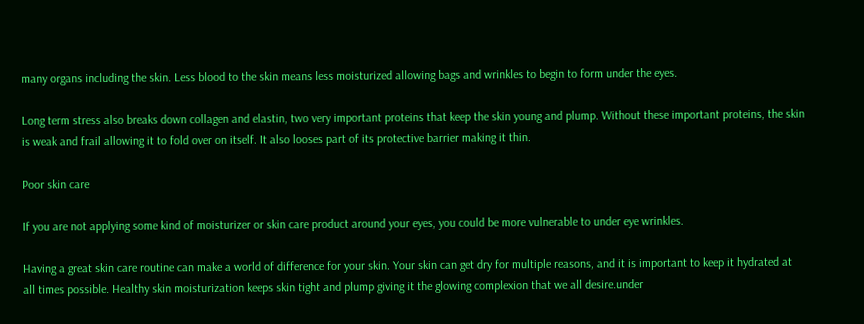many organs including the skin. Less blood to the skin means less moisturized allowing bags and wrinkles to begin to form under the eyes.

Long term stress also breaks down collagen and elastin, two very important proteins that keep the skin young and plump. Without these important proteins, the skin is weak and frail allowing it to fold over on itself. It also looses part of its protective barrier making it thin.

Poor skin care

If you are not applying some kind of moisturizer or skin care product around your eyes, you could be more vulnerable to under eye wrinkles.

Having a great skin care routine can make a world of difference for your skin. Your skin can get dry for multiple reasons, and it is important to keep it hydrated at all times possible. Healthy skin moisturization keeps skin tight and plump giving it the glowing complexion that we all desire.under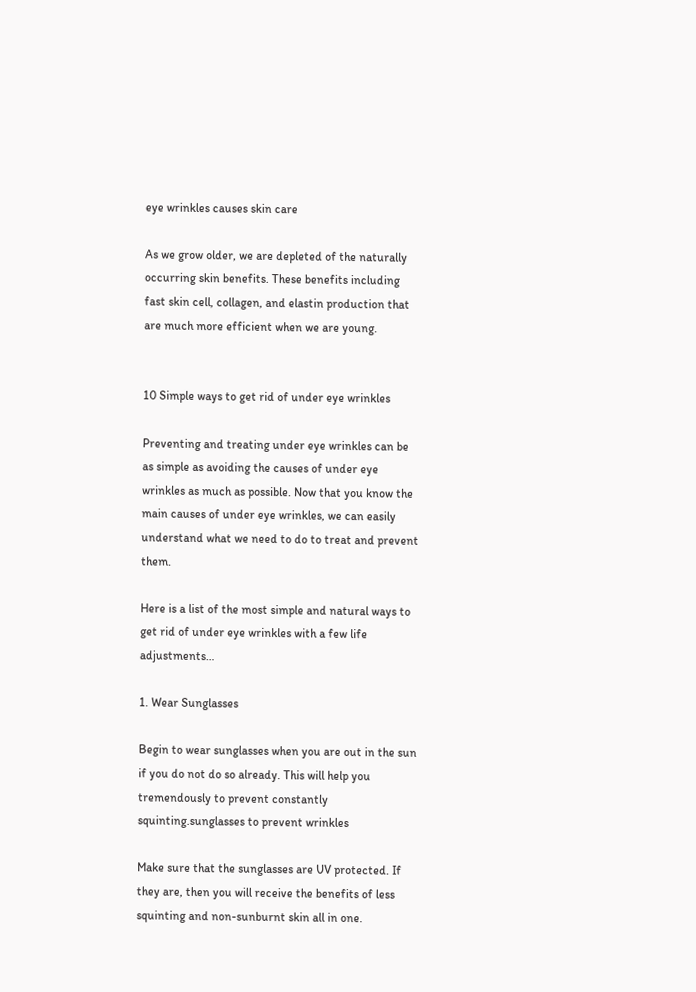eye wrinkles causes skin care

As we grow older, we are depleted of the naturally occurring skin benefits. These benefits including fast skin cell, collagen, and elastin production that are much more efficient when we are young.


10 Simple ways to get rid of under eye wrinkles

Preventing and treating under eye wrinkles can be as simple as avoiding the causes of under eye wrinkles as much as possible. Now that you know the main causes of under eye wrinkles, we can easily understand what we need to do to treat and prevent them.

Here is a list of the most simple and natural ways to get rid of under eye wrinkles with a few life adjustments…

1. Wear Sunglasses

Begin to wear sunglasses when you are out in the sun if you do not do so already. This will help you tremendously to prevent constantly squinting.sunglasses to prevent wrinkles

Make sure that the sunglasses are UV protected. If they are, then you will receive the benefits of less squinting and non-sunburnt skin all in one.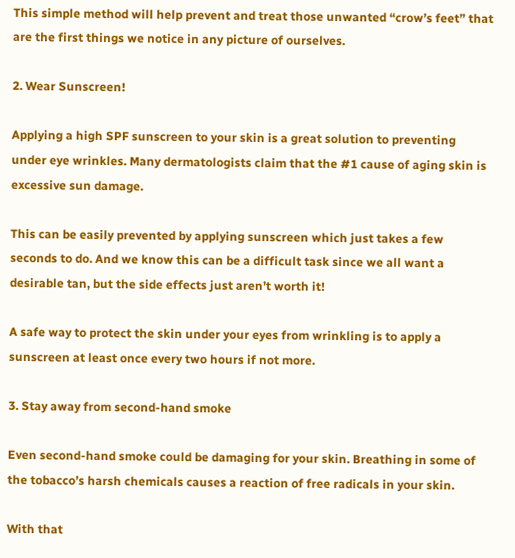This simple method will help prevent and treat those unwanted “crow’s feet” that are the first things we notice in any picture of ourselves.

2. Wear Sunscreen!

Applying a high SPF sunscreen to your skin is a great solution to preventing under eye wrinkles. Many dermatologists claim that the #1 cause of aging skin is excessive sun damage.

This can be easily prevented by applying sunscreen which just takes a few seconds to do. And we know this can be a difficult task since we all want a desirable tan, but the side effects just aren’t worth it!

A safe way to protect the skin under your eyes from wrinkling is to apply a sunscreen at least once every two hours if not more.

3. Stay away from second-hand smoke

Even second-hand smoke could be damaging for your skin. Breathing in some of the tobacco’s harsh chemicals causes a reaction of free radicals in your skin.

With that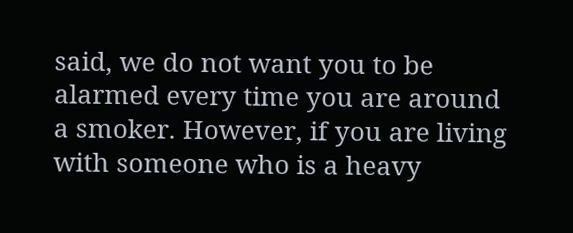said, we do not want you to be alarmed every time you are around a smoker. However, if you are living with someone who is a heavy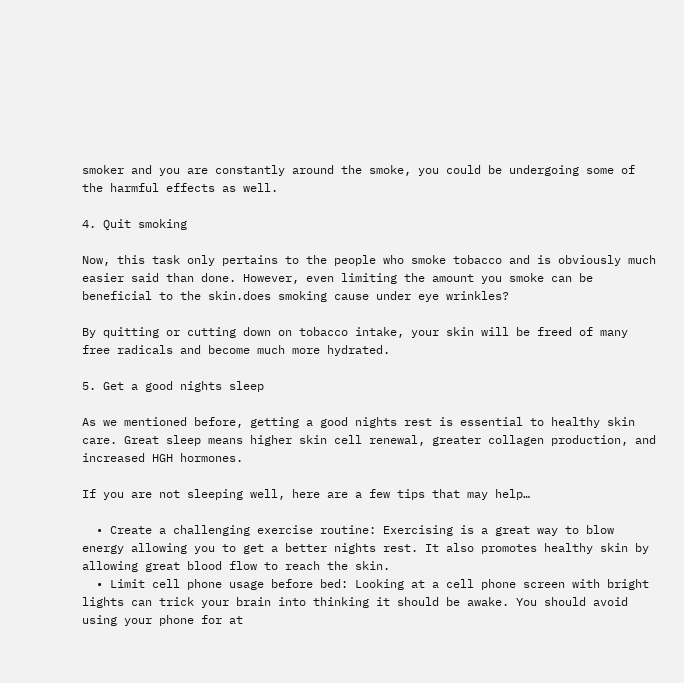smoker and you are constantly around the smoke, you could be undergoing some of the harmful effects as well.

4. Quit smoking

Now, this task only pertains to the people who smoke tobacco and is obviously much easier said than done. However, even limiting the amount you smoke can be beneficial to the skin.does smoking cause under eye wrinkles?

By quitting or cutting down on tobacco intake, your skin will be freed of many free radicals and become much more hydrated.

5. Get a good nights sleep

As we mentioned before, getting a good nights rest is essential to healthy skin care. Great sleep means higher skin cell renewal, greater collagen production, and increased HGH hormones.

If you are not sleeping well, here are a few tips that may help…

  • Create a challenging exercise routine: Exercising is a great way to blow energy allowing you to get a better nights rest. It also promotes healthy skin by allowing great blood flow to reach the skin.
  • Limit cell phone usage before bed: Looking at a cell phone screen with bright lights can trick your brain into thinking it should be awake. You should avoid using your phone for at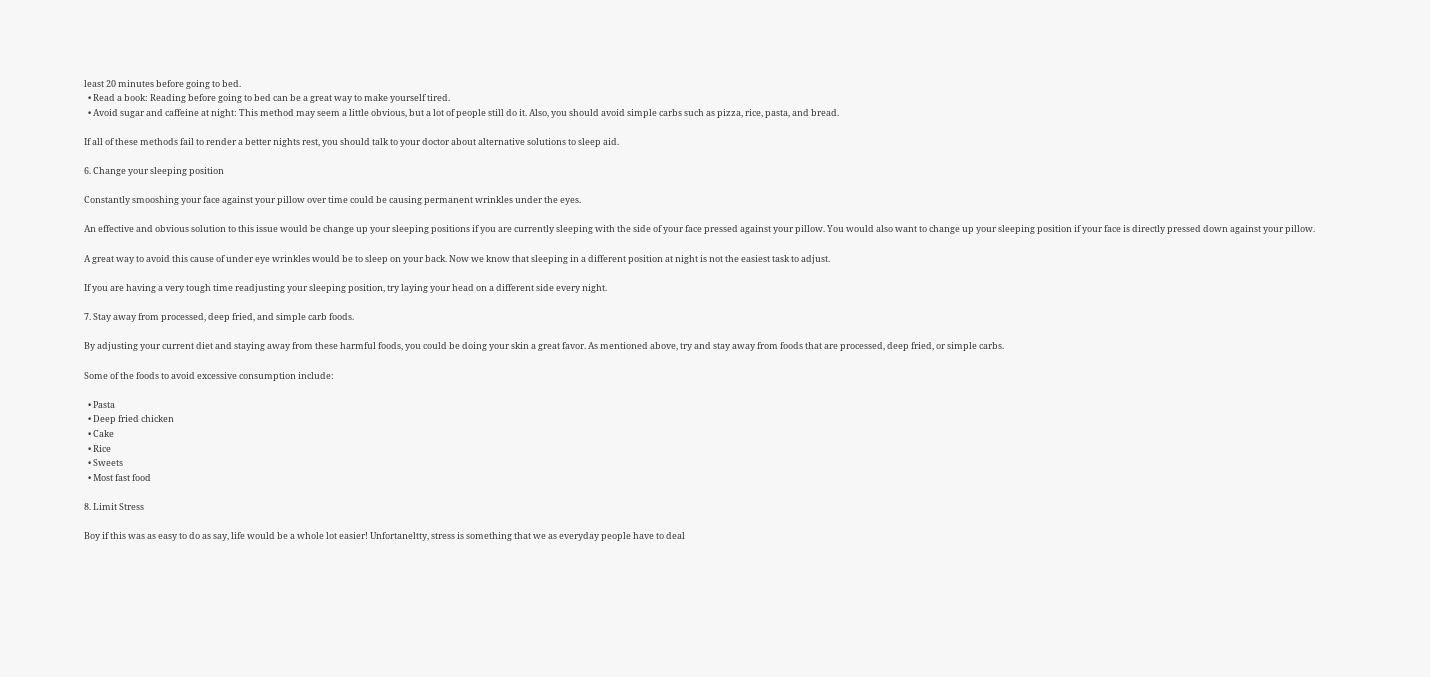least 20 minutes before going to bed.
  • Read a book: Reading before going to bed can be a great way to make yourself tired.
  • Avoid sugar and caffeine at night: This method may seem a little obvious, but a lot of people still do it. Also, you should avoid simple carbs such as pizza, rice, pasta, and bread.

If all of these methods fail to render a better nights rest, you should talk to your doctor about alternative solutions to sleep aid.

6. Change your sleeping position

Constantly smooshing your face against your pillow over time could be causing permanent wrinkles under the eyes.

An effective and obvious solution to this issue would be change up your sleeping positions if you are currently sleeping with the side of your face pressed against your pillow. You would also want to change up your sleeping position if your face is directly pressed down against your pillow.

A great way to avoid this cause of under eye wrinkles would be to sleep on your back. Now we know that sleeping in a different position at night is not the easiest task to adjust.

If you are having a very tough time readjusting your sleeping position, try laying your head on a different side every night.

7. Stay away from processed, deep fried, and simple carb foods.

By adjusting your current diet and staying away from these harmful foods, you could be doing your skin a great favor. As mentioned above, try and stay away from foods that are processed, deep fried, or simple carbs.

Some of the foods to avoid excessive consumption include:

  • Pasta
  • Deep fried chicken
  • Cake
  • Rice
  • Sweets
  • Most fast food

8. Limit Stress

Boy if this was as easy to do as say, life would be a whole lot easier! Unfortaneltty, stress is something that we as everyday people have to deal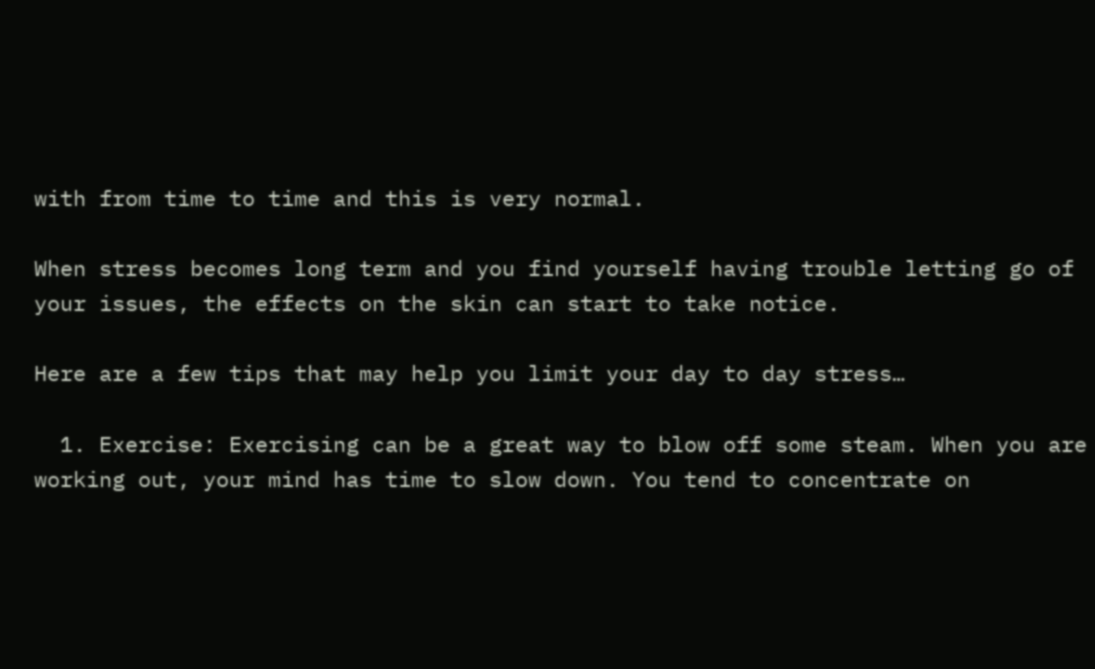with from time to time and this is very normal.

When stress becomes long term and you find yourself having trouble letting go of your issues, the effects on the skin can start to take notice.

Here are a few tips that may help you limit your day to day stress…

  1. Exercise: Exercising can be a great way to blow off some steam. When you are working out, your mind has time to slow down. You tend to concentrate on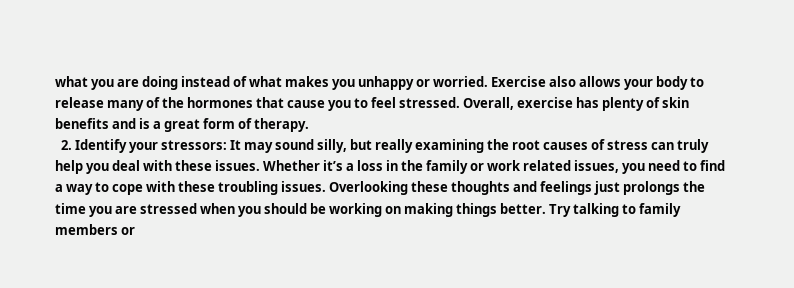what you are doing instead of what makes you unhappy or worried. Exercise also allows your body to release many of the hormones that cause you to feel stressed. Overall, exercise has plenty of skin benefits and is a great form of therapy.
  2. Identify your stressors: It may sound silly, but really examining the root causes of stress can truly help you deal with these issues. Whether it’s a loss in the family or work related issues, you need to find a way to cope with these troubling issues. Overlooking these thoughts and feelings just prolongs the time you are stressed when you should be working on making things better. Try talking to family members or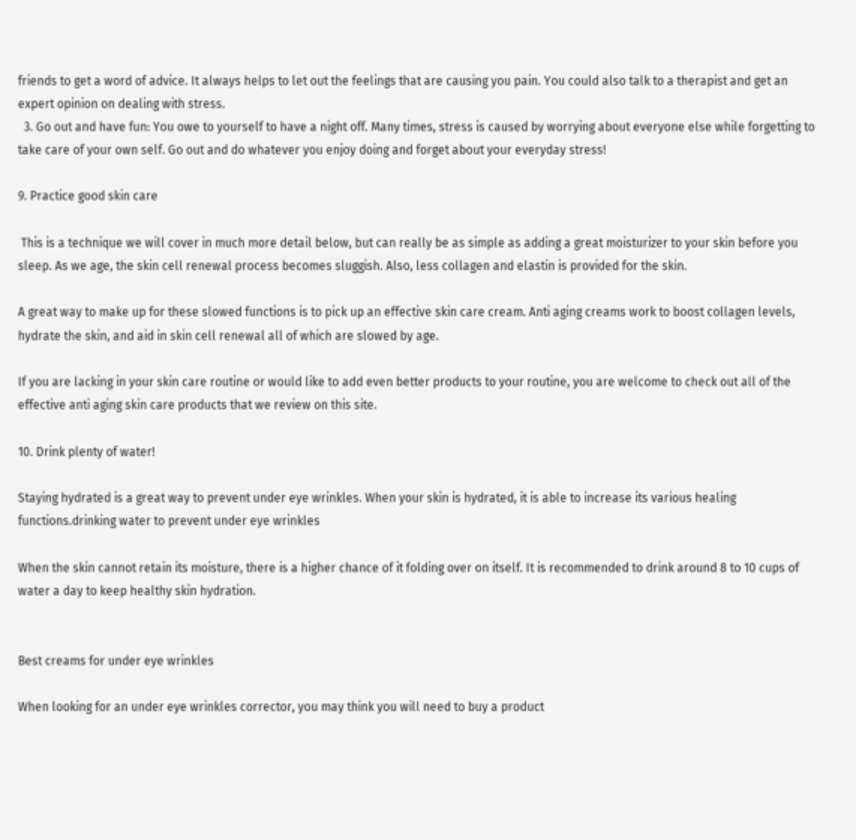friends to get a word of advice. It always helps to let out the feelings that are causing you pain. You could also talk to a therapist and get an expert opinion on dealing with stress.
  3. Go out and have fun: You owe to yourself to have a night off. Many times, stress is caused by worrying about everyone else while forgetting to take care of your own self. Go out and do whatever you enjoy doing and forget about your everyday stress!

9. Practice good skin care

 This is a technique we will cover in much more detail below, but can really be as simple as adding a great moisturizer to your skin before you sleep. As we age, the skin cell renewal process becomes sluggish. Also, less collagen and elastin is provided for the skin.

A great way to make up for these slowed functions is to pick up an effective skin care cream. Anti aging creams work to boost collagen levels, hydrate the skin, and aid in skin cell renewal all of which are slowed by age.

If you are lacking in your skin care routine or would like to add even better products to your routine, you are welcome to check out all of the effective anti aging skin care products that we review on this site.

10. Drink plenty of water!

Staying hydrated is a great way to prevent under eye wrinkles. When your skin is hydrated, it is able to increase its various healing functions.drinking water to prevent under eye wrinkles

When the skin cannot retain its moisture, there is a higher chance of it folding over on itself. It is recommended to drink around 8 to 10 cups of water a day to keep healthy skin hydration.


Best creams for under eye wrinkles

When looking for an under eye wrinkles corrector, you may think you will need to buy a product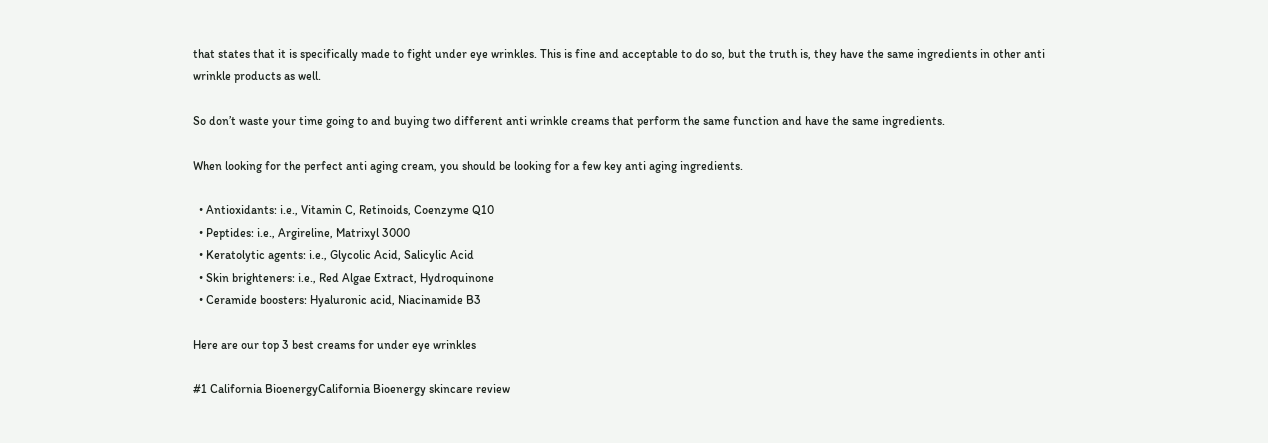that states that it is specifically made to fight under eye wrinkles. This is fine and acceptable to do so, but the truth is, they have the same ingredients in other anti wrinkle products as well.

So don’t waste your time going to and buying two different anti wrinkle creams that perform the same function and have the same ingredients.

When looking for the perfect anti aging cream, you should be looking for a few key anti aging ingredients.

  • Antioxidants: i.e., Vitamin C, Retinoids, Coenzyme Q10
  • Peptides: i.e., Argireline, Matrixyl 3000
  • Keratolytic agents: i.e., Glycolic Acid, Salicylic Acid
  • Skin brighteners: i.e., Red Algae Extract, Hydroquinone
  • Ceramide boosters: Hyaluronic acid, Niacinamide B3

Here are our top 3 best creams for under eye wrinkles

#1 California BioenergyCalifornia Bioenergy skincare review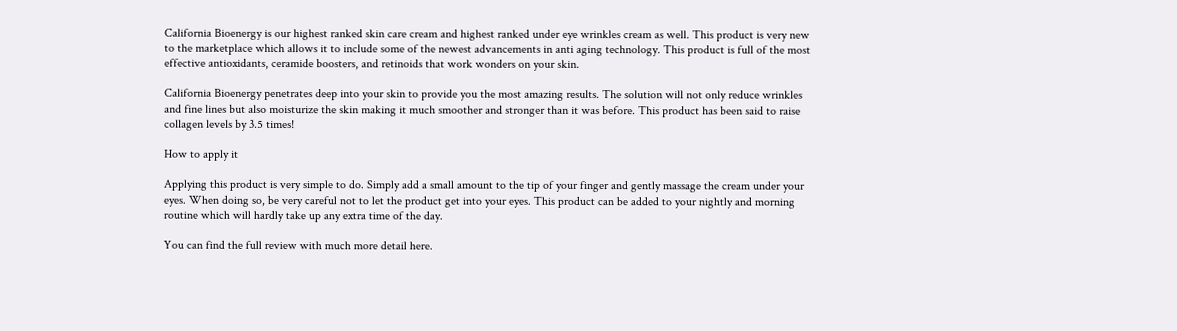California Bioenergy is our highest ranked skin care cream and highest ranked under eye wrinkles cream as well. This product is very new to the marketplace which allows it to include some of the newest advancements in anti aging technology. This product is full of the most effective antioxidants, ceramide boosters, and retinoids that work wonders on your skin.

California Bioenergy penetrates deep into your skin to provide you the most amazing results. The solution will not only reduce wrinkles and fine lines but also moisturize the skin making it much smoother and stronger than it was before. This product has been said to raise collagen levels by 3.5 times!

How to apply it

Applying this product is very simple to do. Simply add a small amount to the tip of your finger and gently massage the cream under your eyes. When doing so, be very careful not to let the product get into your eyes. This product can be added to your nightly and morning routine which will hardly take up any extra time of the day.

You can find the full review with much more detail here.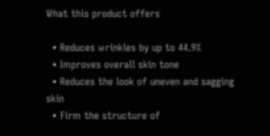What this product offers

  • Reduces wrinkles by up to 44.9%
  • Improves overall skin tone
  • Reduces the look of uneven and sagging skin
  • Firm the structure of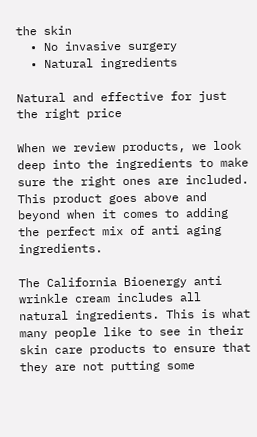the skin
  • No invasive surgery
  • Natural ingredients

Natural and effective for just the right price

When we review products, we look deep into the ingredients to make sure the right ones are included. This product goes above and beyond when it comes to adding the perfect mix of anti aging ingredients.

The California Bioenergy anti wrinkle cream includes all natural ingredients. This is what many people like to see in their skin care products to ensure that they are not putting some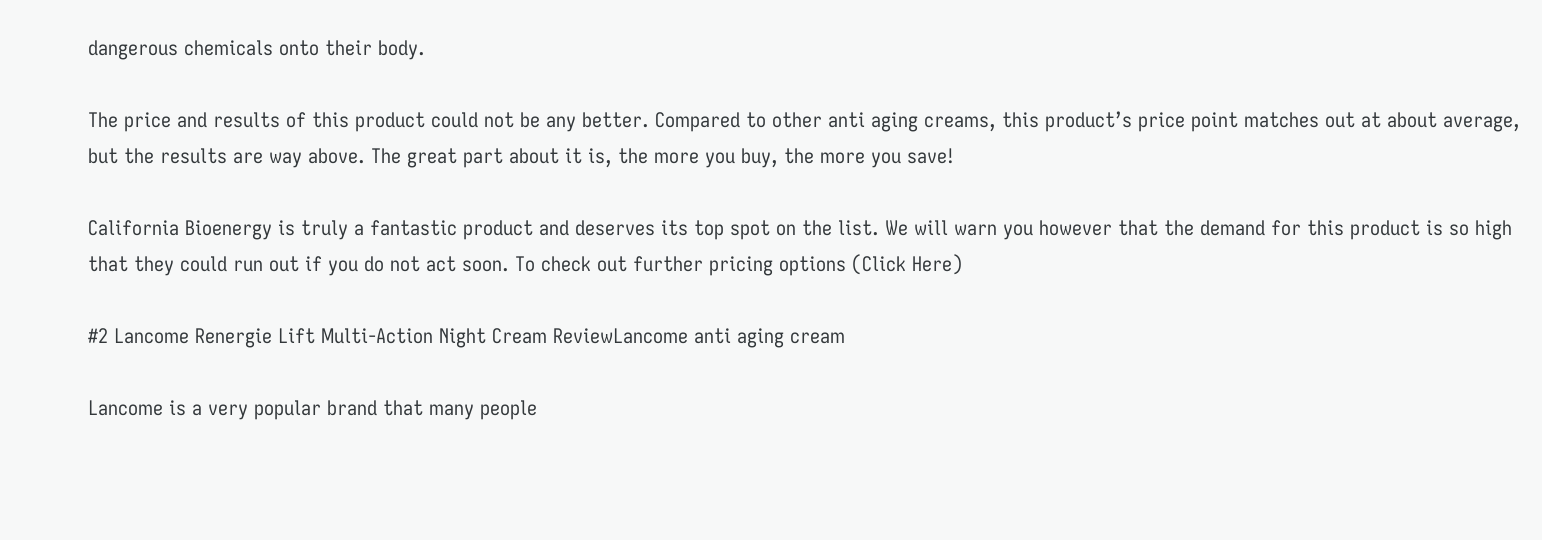dangerous chemicals onto their body.

The price and results of this product could not be any better. Compared to other anti aging creams, this product’s price point matches out at about average, but the results are way above. The great part about it is, the more you buy, the more you save!

California Bioenergy is truly a fantastic product and deserves its top spot on the list. We will warn you however that the demand for this product is so high that they could run out if you do not act soon. To check out further pricing options (Click Here)

#2 Lancome Renergie Lift Multi-Action Night Cream ReviewLancome anti aging cream

Lancome is a very popular brand that many people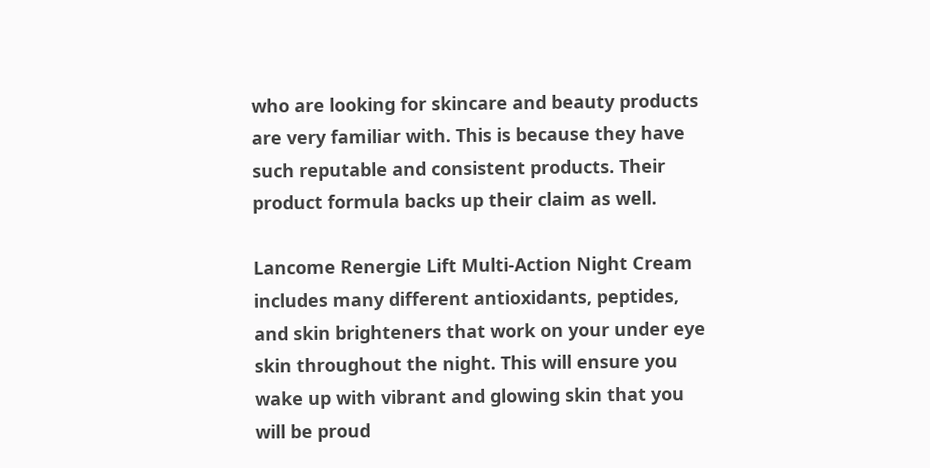who are looking for skincare and beauty products are very familiar with. This is because they have such reputable and consistent products. Their product formula backs up their claim as well.

Lancome Renergie Lift Multi-Action Night Cream includes many different antioxidants, peptides, and skin brighteners that work on your under eye skin throughout the night. This will ensure you wake up with vibrant and glowing skin that you will be proud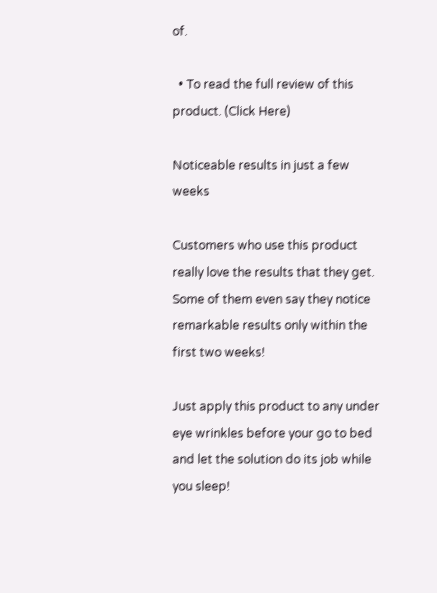of.

  • To read the full review of this product. (Click Here)

Noticeable results in just a few weeks

Customers who use this product really love the results that they get. Some of them even say they notice remarkable results only within the first two weeks!

Just apply this product to any under eye wrinkles before your go to bed and let the solution do its job while you sleep!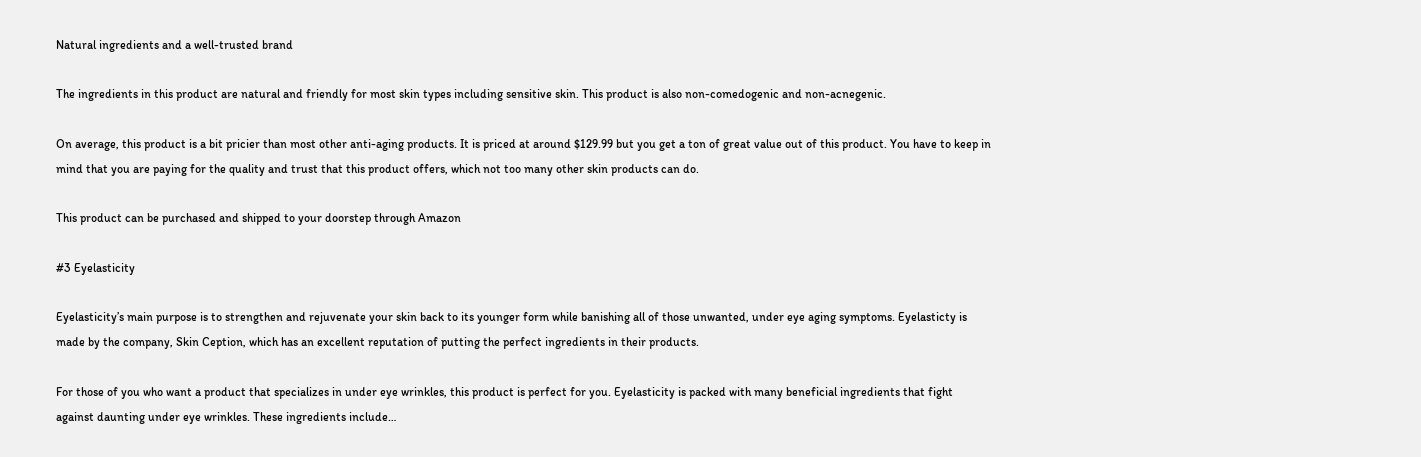Natural ingredients and a well-trusted brand

The ingredients in this product are natural and friendly for most skin types including sensitive skin. This product is also non-comedogenic and non-acnegenic.

On average, this product is a bit pricier than most other anti-aging products. It is priced at around $129.99 but you get a ton of great value out of this product. You have to keep in mind that you are paying for the quality and trust that this product offers, which not too many other skin products can do.

This product can be purchased and shipped to your doorstep through Amazon

#3 Eyelasticity

Eyelasticity’s main purpose is to strengthen and rejuvenate your skin back to its younger form while banishing all of those unwanted, under eye aging symptoms. Eyelasticty is made by the company, Skin Ception, which has an excellent reputation of putting the perfect ingredients in their products.

For those of you who want a product that specializes in under eye wrinkles, this product is perfect for you. Eyelasticity is packed with many beneficial ingredients that fight against daunting under eye wrinkles. These ingredients include…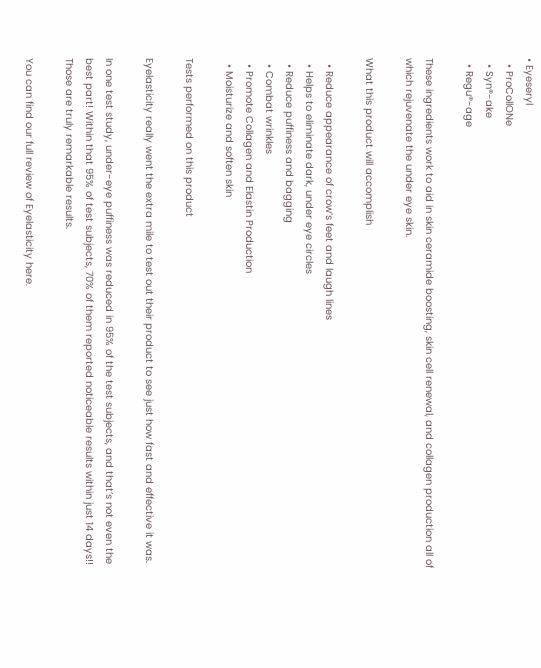• Eyeseryl
  • ProCollONe
  • Syn®-ake
  • Regu®-age

These ingredients work to aid in skin ceramide boosting, skin cell renewal, and collagen production all of which rejuvenate the under eye skin.

What this product will accomplish

  • Reduce appearance of crow’s feet and laugh lines
  • Helps to eliminate dark, under eye circles
  • Reduce puffiness and bagging
  • Combat wrinkles
  • Promote Collagen and Elastin Production
  • Moisturize and soften skin

Tests performed on this product

Eyelasticity really went the extra mile to test out their product to see just how fast and effective it was.

In one test study, under-eye puffiness was reduced in 95% of the test subjects, and that’s not even the best part! Within that 95% of test subjects, 70% of them reported noticeable results within just 14 days!! Those are truly remarkable results.

You can find our full review of Eyelasticity here.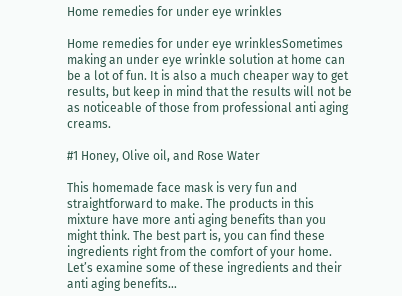Home remedies for under eye wrinkles

Home remedies for under eye wrinklesSometimes making an under eye wrinkle solution at home can be a lot of fun. It is also a much cheaper way to get results, but keep in mind that the results will not be as noticeable of those from professional anti aging creams.

#1 Honey, Olive oil, and Rose Water

This homemade face mask is very fun and straightforward to make. The products in this mixture have more anti aging benefits than you might think. The best part is, you can find these ingredients right from the comfort of your home. Let’s examine some of these ingredients and their anti aging benefits…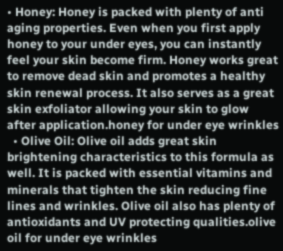• Honey: Honey is packed with plenty of anti aging properties. Even when you first apply honey to your under eyes, you can instantly feel your skin become firm. Honey works great to remove dead skin and promotes a healthy skin renewal process. It also serves as a great skin exfoliator allowing your skin to glow after application.honey for under eye wrinkles
  • Olive Oil: Olive oil adds great skin brightening characteristics to this formula as well. It is packed with essential vitamins and minerals that tighten the skin reducing fine lines and wrinkles. Olive oil also has plenty of antioxidants and UV protecting qualities.olive oil for under eye wrinkles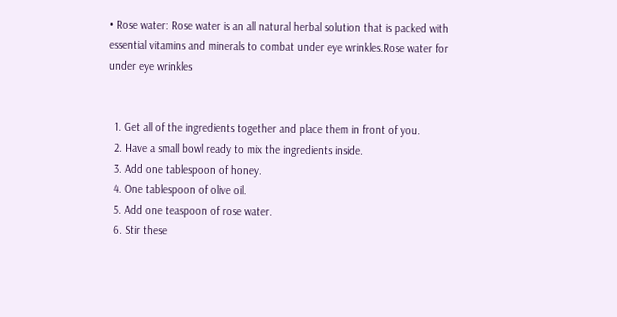• Rose water: Rose water is an all natural herbal solution that is packed with essential vitamins and minerals to combat under eye wrinkles.Rose water for under eye wrinkles


  1. Get all of the ingredients together and place them in front of you.
  2. Have a small bowl ready to mix the ingredients inside.
  3. Add one tablespoon of honey.
  4. One tablespoon of olive oil.
  5. Add one teaspoon of rose water.
  6. Stir these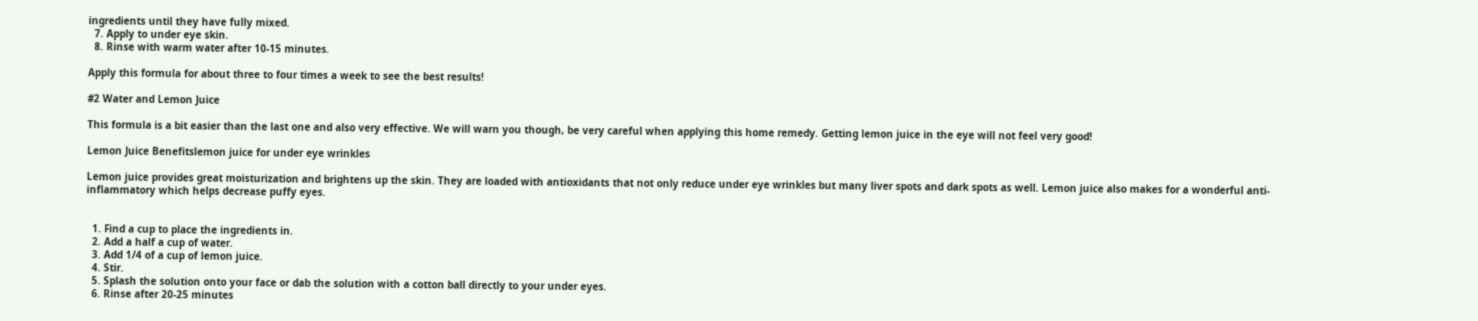ingredients until they have fully mixed.
  7. Apply to under eye skin.
  8. Rinse with warm water after 10-15 minutes.

Apply this formula for about three to four times a week to see the best results!

#2 Water and Lemon Juice

This formula is a bit easier than the last one and also very effective. We will warn you though, be very careful when applying this home remedy. Getting lemon juice in the eye will not feel very good!

Lemon Juice Benefitslemon juice for under eye wrinkles

Lemon juice provides great moisturization and brightens up the skin. They are loaded with antioxidants that not only reduce under eye wrinkles but many liver spots and dark spots as well. Lemon juice also makes for a wonderful anti-inflammatory which helps decrease puffy eyes.


  1. Find a cup to place the ingredients in.
  2. Add a half a cup of water.
  3. Add 1/4 of a cup of lemon juice.
  4. Stir.
  5. Splash the solution onto your face or dab the solution with a cotton ball directly to your under eyes.
  6. Rinse after 20-25 minutes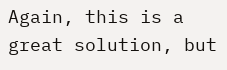Again, this is a great solution, but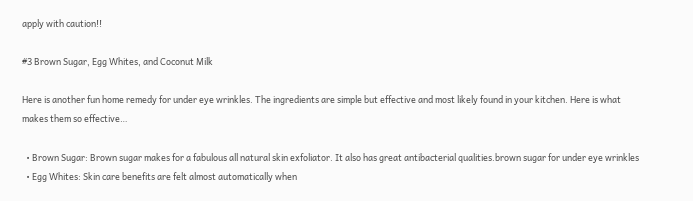apply with caution!!

#3 Brown Sugar, Egg Whites, and Coconut Milk

Here is another fun home remedy for under eye wrinkles. The ingredients are simple but effective and most likely found in your kitchen. Here is what makes them so effective…

  • Brown Sugar: Brown sugar makes for a fabulous all natural skin exfoliator. It also has great antibacterial qualities.brown sugar for under eye wrinkles
  • Egg Whites: Skin care benefits are felt almost automatically when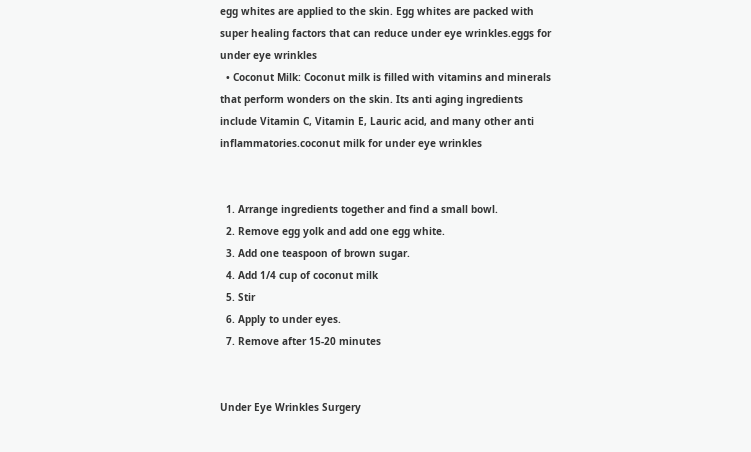egg whites are applied to the skin. Egg whites are packed with super healing factors that can reduce under eye wrinkles.eggs for under eye wrinkles
  • Coconut Milk: Coconut milk is filled with vitamins and minerals that perform wonders on the skin. Its anti aging ingredients include Vitamin C, Vitamin E, Lauric acid, and many other anti inflammatories.coconut milk for under eye wrinkles


  1. Arrange ingredients together and find a small bowl.
  2. Remove egg yolk and add one egg white.
  3. Add one teaspoon of brown sugar.
  4. Add 1/4 cup of coconut milk
  5. Stir
  6. Apply to under eyes.
  7. Remove after 15-20 minutes


Under Eye Wrinkles Surgery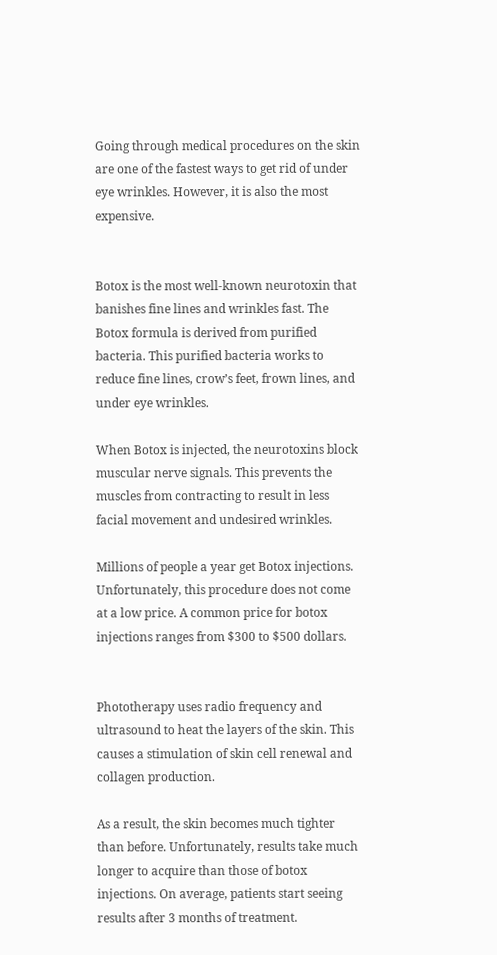Going through medical procedures on the skin are one of the fastest ways to get rid of under eye wrinkles. However, it is also the most expensive.


Botox is the most well-known neurotoxin that banishes fine lines and wrinkles fast. The Botox formula is derived from purified bacteria. This purified bacteria works to reduce fine lines, crow’s feet, frown lines, and under eye wrinkles.

When Botox is injected, the neurotoxins block muscular nerve signals. This prevents the muscles from contracting to result in less facial movement and undesired wrinkles.

Millions of people a year get Botox injections. Unfortunately, this procedure does not come at a low price. A common price for botox injections ranges from $300 to $500 dollars.


Phototherapy uses radio frequency and ultrasound to heat the layers of the skin. This causes a stimulation of skin cell renewal and collagen production.

As a result, the skin becomes much tighter than before. Unfortunately, results take much longer to acquire than those of botox injections. On average, patients start seeing results after 3 months of treatment.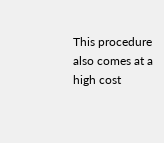This procedure also comes at a high cost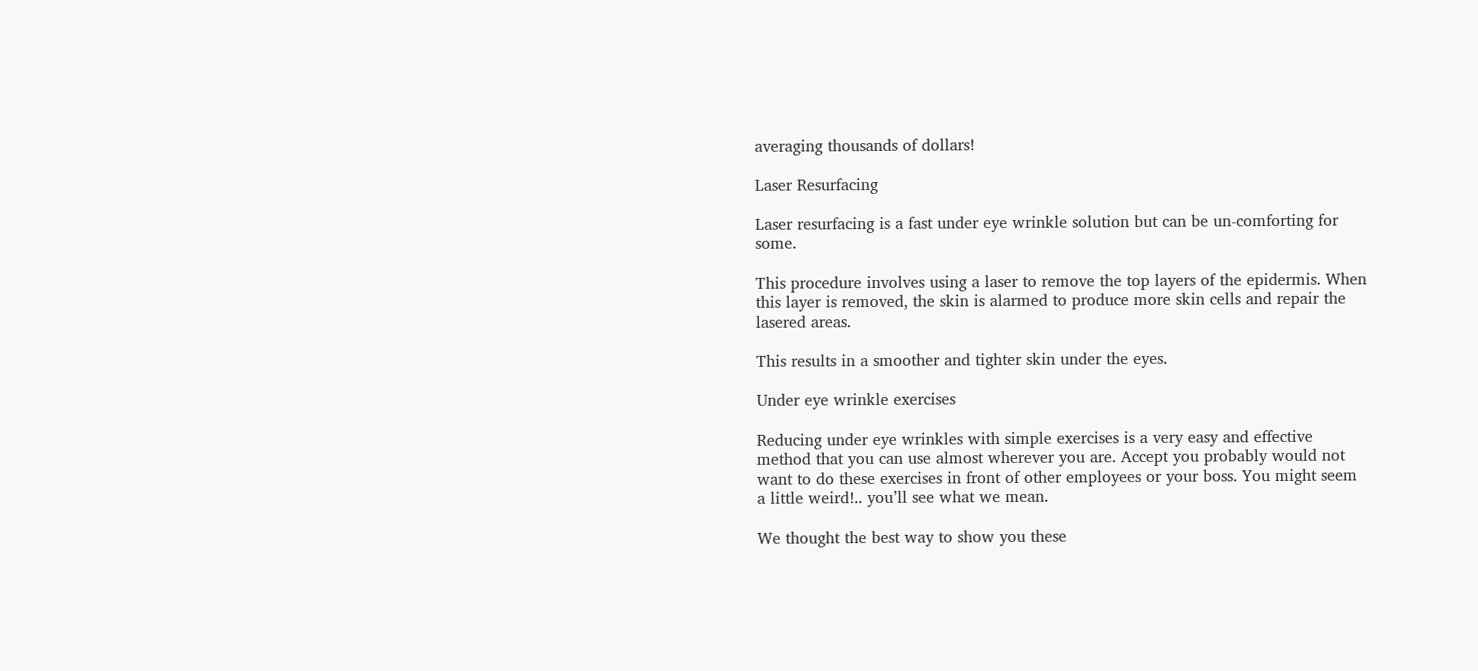averaging thousands of dollars!

Laser Resurfacing

Laser resurfacing is a fast under eye wrinkle solution but can be un-comforting for some.

This procedure involves using a laser to remove the top layers of the epidermis. When this layer is removed, the skin is alarmed to produce more skin cells and repair the lasered areas.

This results in a smoother and tighter skin under the eyes.

Under eye wrinkle exercises

Reducing under eye wrinkles with simple exercises is a very easy and effective method that you can use almost wherever you are. Accept you probably would not want to do these exercises in front of other employees or your boss. You might seem a little weird!.. you’ll see what we mean.

We thought the best way to show you these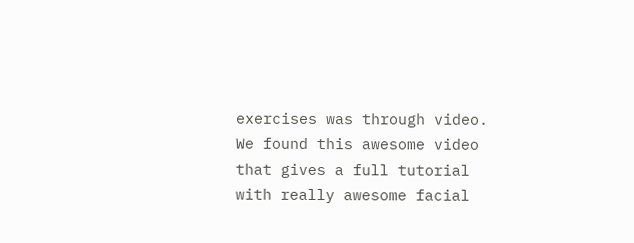exercises was through video. We found this awesome video that gives a full tutorial with really awesome facial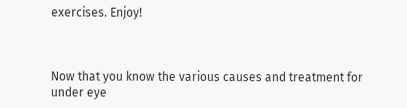exercises. Enjoy!



Now that you know the various causes and treatment for under eye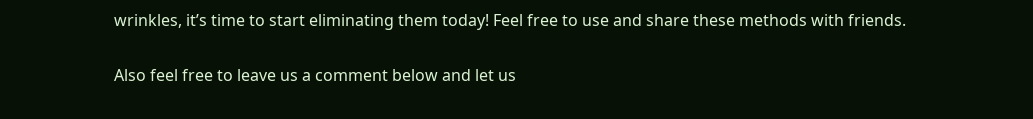wrinkles, it’s time to start eliminating them today! Feel free to use and share these methods with friends.

Also feel free to leave us a comment below and let us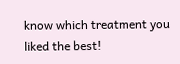know which treatment you liked the best!